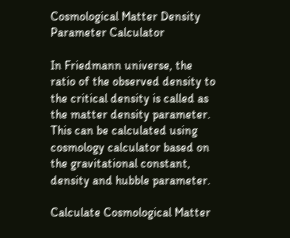Cosmological Matter Density Parameter Calculator

In Friedmann universe, the ratio of the observed density to the critical density is called as the matter density parameter. This can be calculated using cosmology calculator based on the gravitational constant, density and hubble parameter.

Calculate Cosmological Matter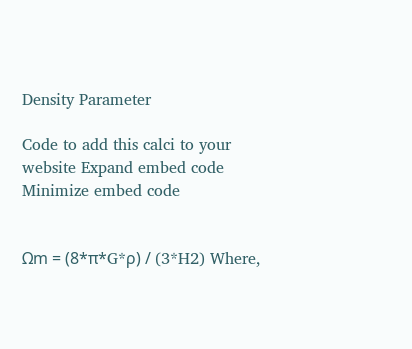Density Parameter

Code to add this calci to your website Expand embed code Minimize embed code


Ωm = (8*π*G*ρ) / (3*H2) Where,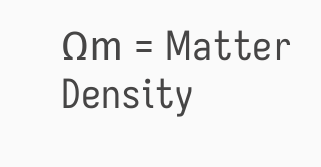Ωm = Matter Density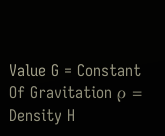Value G = Constant Of Gravitation ρ = Density H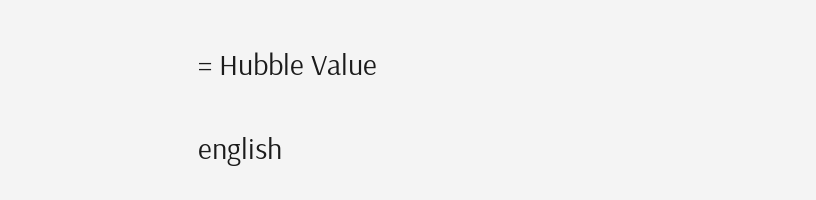= Hubble Value

english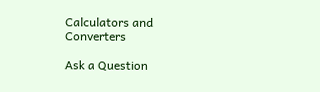Calculators and Converters

Ask a Question